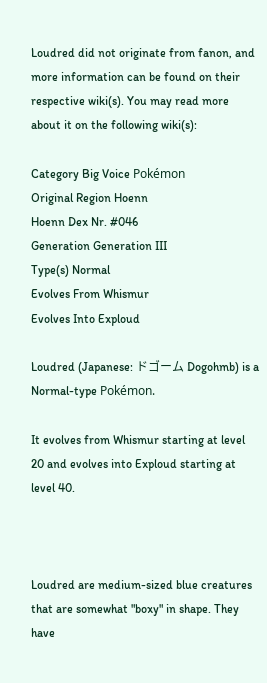Loudred did not originate from fanon, and more information can be found on their respective wiki(s). You may read more about it on the following wiki(s):

Category Big Voice Pokémon
Original Region Hoenn
Hoenn Dex Nr. #046
Generation Generation III
Type(s) Normal
Evolves From Whismur
Evolves Into Exploud

Loudred (Japanese: ドゴーム Dogohmb) is a Normal-type Pokémon.

It evolves from Whismur starting at level 20 and evolves into Exploud starting at level 40.



Loudred are medium-sized blue creatures that are somewhat "boxy" in shape. They have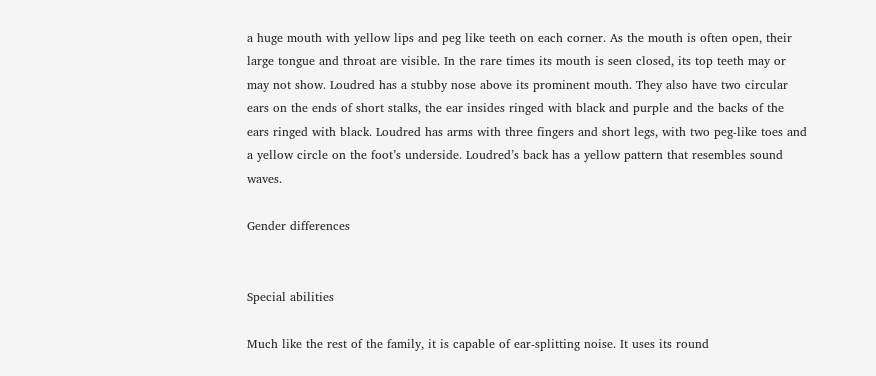a huge mouth with yellow lips and peg like teeth on each corner. As the mouth is often open, their large tongue and throat are visible. In the rare times its mouth is seen closed, its top teeth may or may not show. Loudred has a stubby nose above its prominent mouth. They also have two circular ears on the ends of short stalks, the ear insides ringed with black and purple and the backs of the ears ringed with black. Loudred has arms with three fingers and short legs, with two peg-like toes and a yellow circle on the foot’s underside. Loudred’s back has a yellow pattern that resembles sound waves.

Gender differences


Special abilities

Much like the rest of the family, it is capable of ear-splitting noise. It uses its round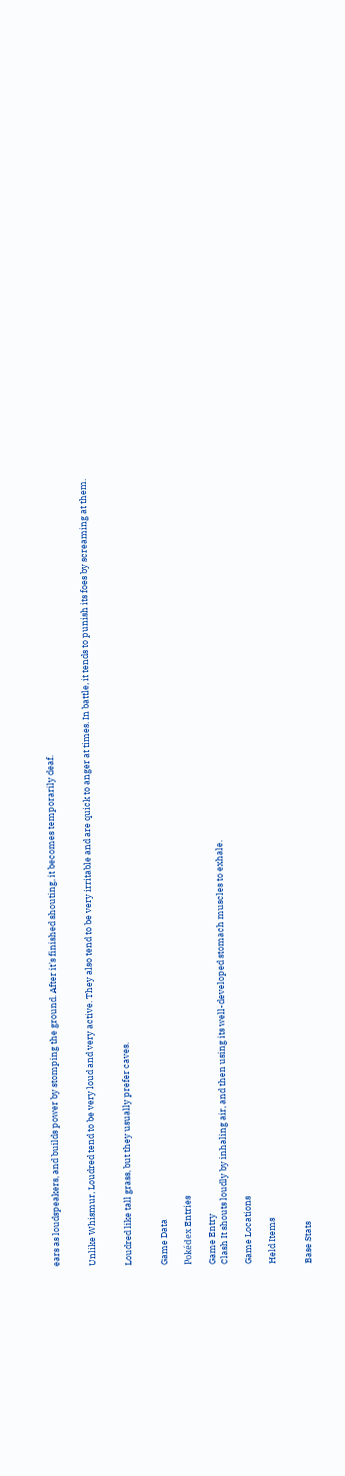ears as loudspeakers, and builds power by stomping the ground. After it's finished shouting, it becomes temporarily deaf.


Unlike Whismur, Loudred tend to be very loud and very active. They also tend to be very irritable and are quick to anger at times. In battle, it tends to punish its foes by screaming at them.


Loudred like tall grass, but they usually prefer caves.


Game Data

Pokédex Entries

Game Entry
Clash It shouts loudly by inhaling air, and then using its well-developed stomach muscles to exhale.

Game Locations

Held Items


Base Stats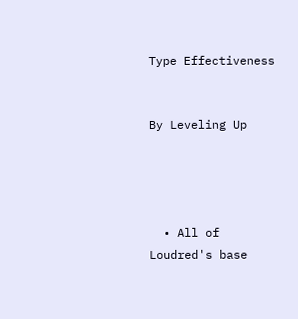Type Effectiveness


By Leveling Up




  • All of Loudred's base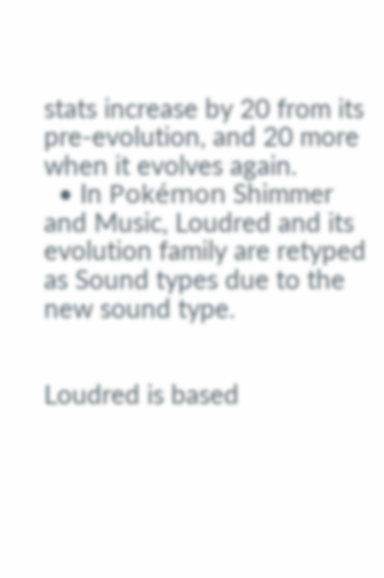stats increase by 20 from its pre-evolution, and 20 more when it evolves again.
  • In Pokémon Shimmer and Music, Loudred and its evolution family are retyped as Sound types due to the new sound type.


Loudred is based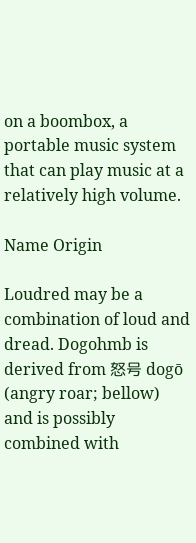on a boombox, a portable music system that can play music at a relatively high volume.

Name Origin

Loudred may be a combination of loud and dread. Dogohmb is derived from 怒号 dogō (angry roar; bellow) and is possibly combined with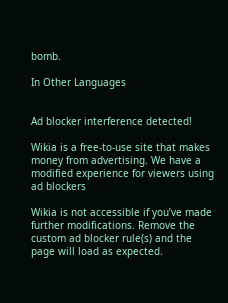bomb.

In Other Languages


Ad blocker interference detected!

Wikia is a free-to-use site that makes money from advertising. We have a modified experience for viewers using ad blockers

Wikia is not accessible if you’ve made further modifications. Remove the custom ad blocker rule(s) and the page will load as expected.